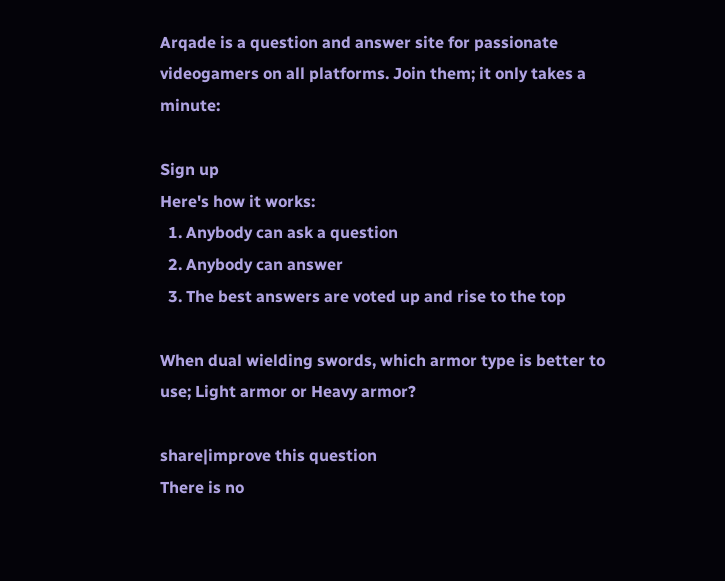Arqade is a question and answer site for passionate videogamers on all platforms. Join them; it only takes a minute:

Sign up
Here's how it works:
  1. Anybody can ask a question
  2. Anybody can answer
  3. The best answers are voted up and rise to the top

When dual wielding swords, which armor type is better to use; Light armor or Heavy armor?

share|improve this question
There is no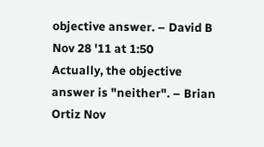objective answer. – David B Nov 28 '11 at 1:50
Actually, the objective answer is "neither". – Brian Ortiz Nov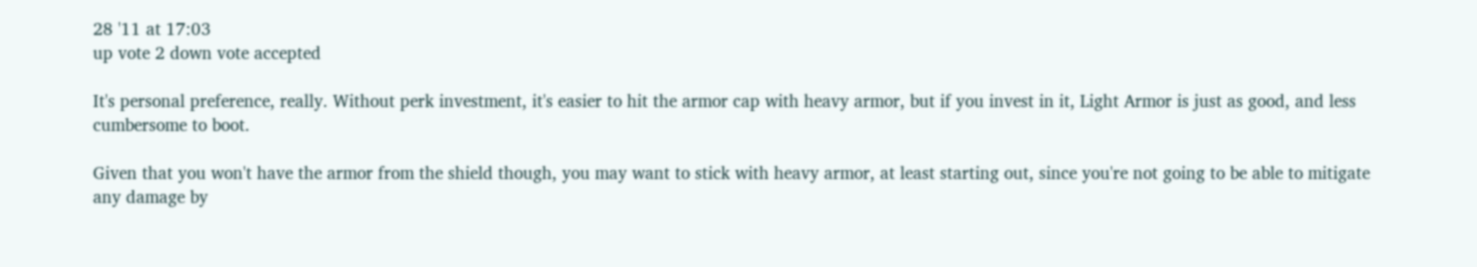28 '11 at 17:03
up vote 2 down vote accepted

It's personal preference, really. Without perk investment, it's easier to hit the armor cap with heavy armor, but if you invest in it, Light Armor is just as good, and less cumbersome to boot.

Given that you won't have the armor from the shield though, you may want to stick with heavy armor, at least starting out, since you're not going to be able to mitigate any damage by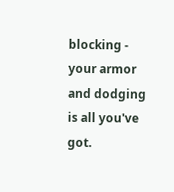blocking - your armor and dodging is all you've got.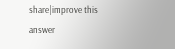share|improve this answer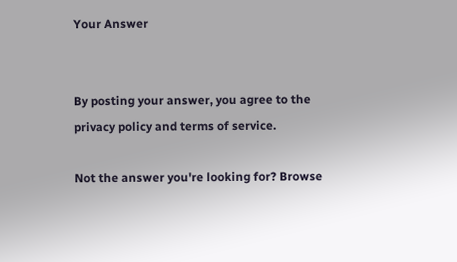Your Answer


By posting your answer, you agree to the privacy policy and terms of service.

Not the answer you're looking for? Browse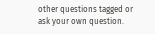other questions tagged or ask your own question.